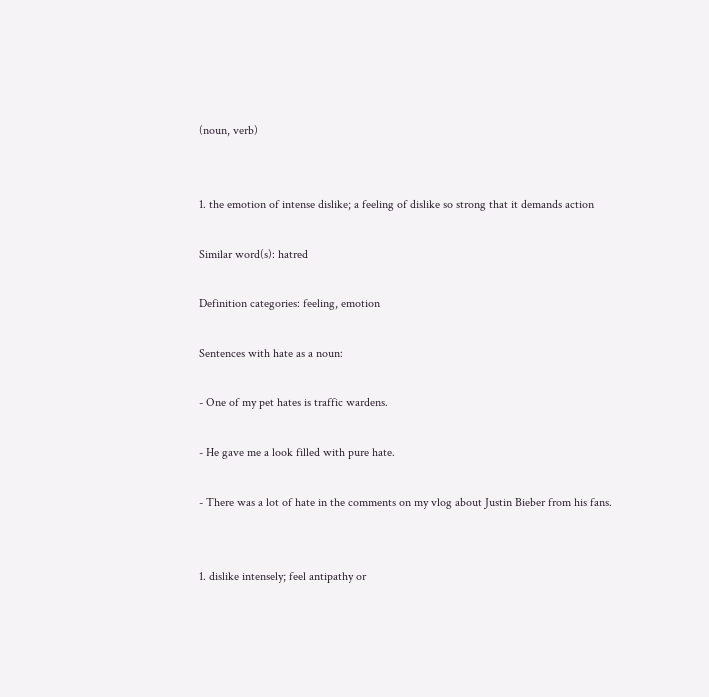(noun, verb)


1. the emotion of intense dislike; a feeling of dislike so strong that it demands action

Similar word(s): hatred

Definition categories: feeling, emotion

Sentences with hate as a noun:

- One of my pet hates is traffic wardens.

- He gave me a look filled with pure hate.

- There was a lot of hate in the comments on my vlog about Justin Bieber from his fans.


1. dislike intensely; feel antipathy or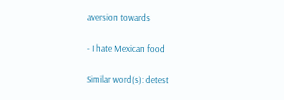aversion towards

- I hate Mexican food

Similar word(s): detest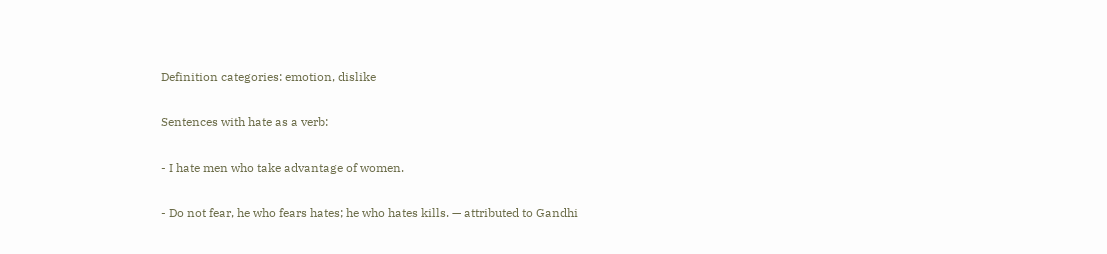Definition categories: emotion, dislike

Sentences with hate as a verb:

- I hate men who take advantage of women.

- Do not fear, he who fears hates; he who hates kills. — attributed to Gandhi